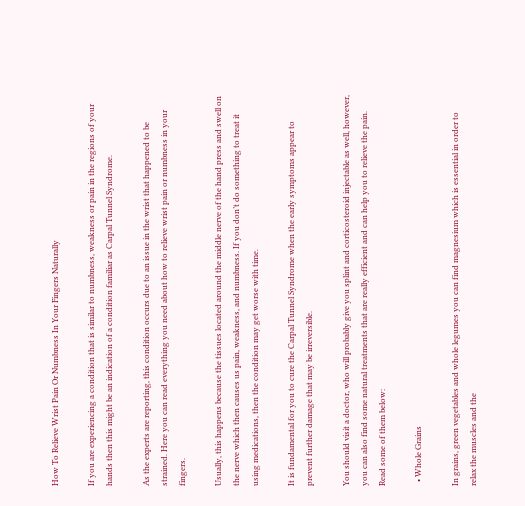How To Relieve Wrist Pain Or Numbness In Your Fingers Naturally

If you are experiencing a condition that is similar to numbness, weakness or pain in the regions of your hands then this might be an indication of a condition familiar as Carpal Tunnel Syndrome.

As the experts are reporting, this condition occurs due to an issue in the wrist that happened to be strained. Here you can read everything you need about how to relieve wrist pain or numbness in your fingers.

Usually, this happens because the tissues located around the middle nerve of the hand press and swell on the nerve which then causes us pain, weakness, and numbness. If you don’t do something to treat it using medications, then the condition may get worse with time.

It is fundamental for you to cure the Carpal Tunnel Syndrome when the early symptoms appear to prevent further damage that may be irreversible.

You should visit a doctor, who will probably give you splint and corticosteroid injectable as well, however, you can also find some natural treatments that are really efficient and can help you to relieve the pain. Read some of them below:

  • Whole Grains

In grains, green vegetables and whole legumes you can find magnesium which is essential in order to relax the muscles and the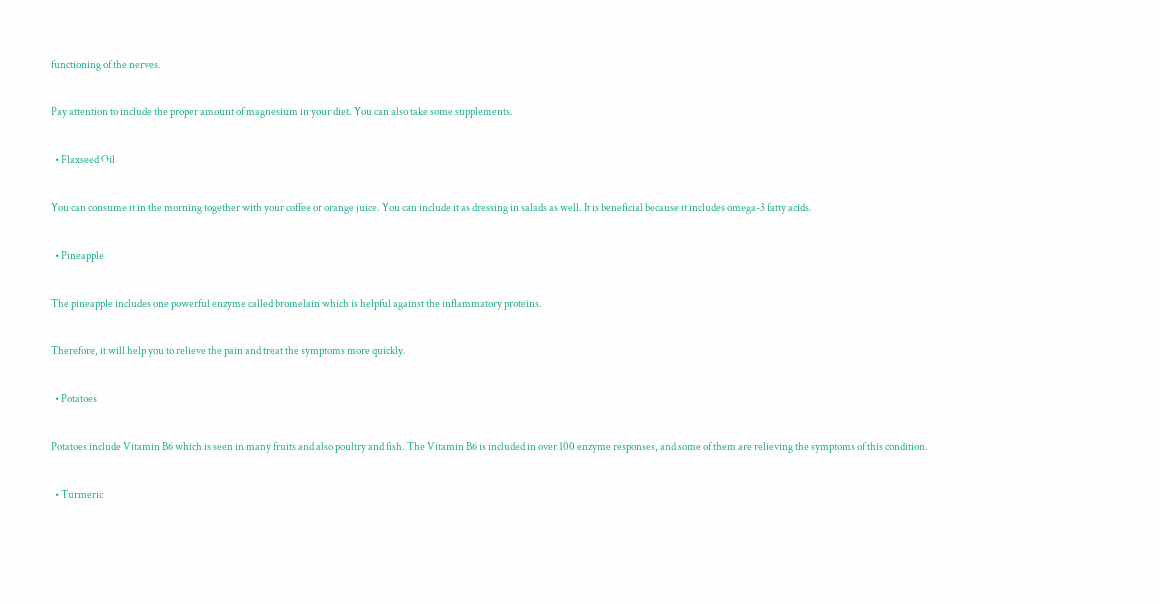functioning of the nerves.

Pay attention to include the proper amount of magnesium in your diet. You can also take some supplements.

  • Flaxseed Oil

You can consume it in the morning together with your coffee or orange juice. You can include it as dressing in salads as well. It is beneficial because it includes omega-3 fatty acids.

  • Pineapple

The pineapple includes one powerful enzyme called bromelain which is helpful against the inflammatory proteins.

Therefore, it will help you to relieve the pain and treat the symptoms more quickly.

  • Potatoes

Potatoes include Vitamin B6 which is seen in many fruits and also poultry and fish. The Vitamin B6 is included in over 100 enzyme responses, and some of them are relieving the symptoms of this condition.

  • Turmeric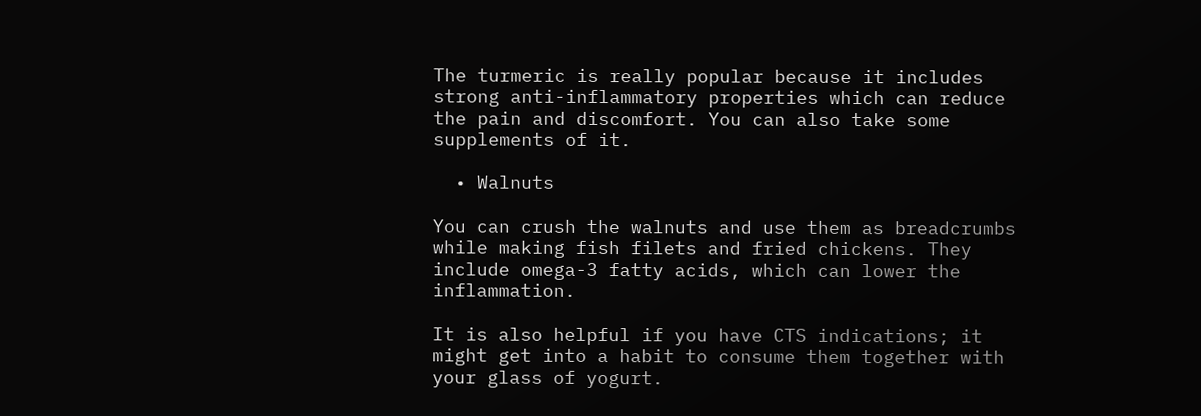The turmeric is really popular because it includes strong anti-inflammatory properties which can reduce the pain and discomfort. You can also take some supplements of it.

  • Walnuts

You can crush the walnuts and use them as breadcrumbs while making fish filets and fried chickens. They include omega-3 fatty acids, which can lower the inflammation.

It is also helpful if you have CTS indications; it might get into a habit to consume them together with your glass of yogurt.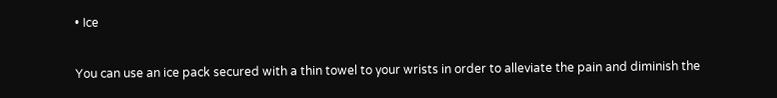• Ice

You can use an ice pack secured with a thin towel to your wrists in order to alleviate the pain and diminish the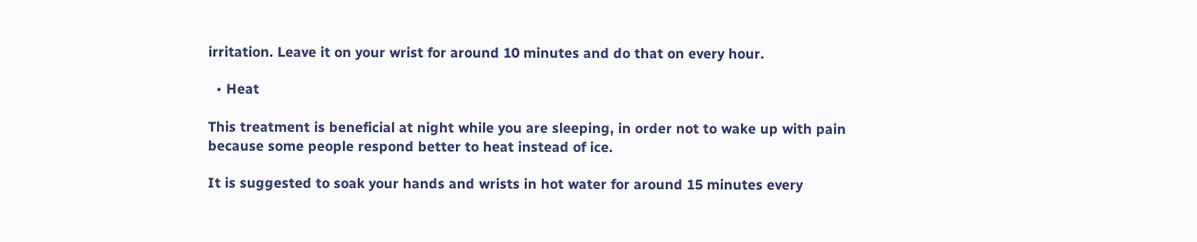irritation. Leave it on your wrist for around 10 minutes and do that on every hour.

  • Heat

This treatment is beneficial at night while you are sleeping, in order not to wake up with pain because some people respond better to heat instead of ice.

It is suggested to soak your hands and wrists in hot water for around 15 minutes every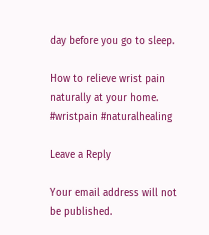day before you go to sleep.

How to relieve wrist pain naturally at your home. #wristpain #naturalhealing

Leave a Reply

Your email address will not be published.